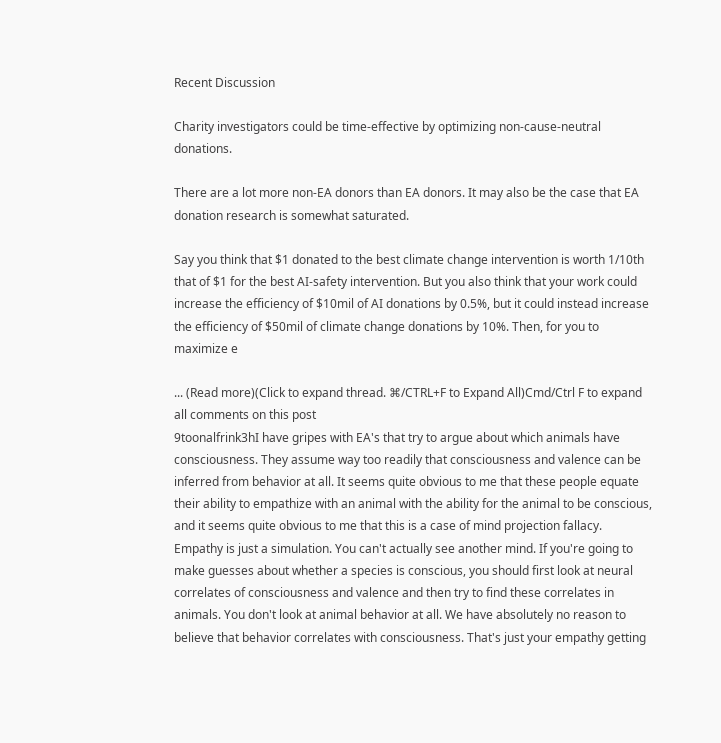Recent Discussion

Charity investigators could be time-effective by optimizing non-cause-neutral donations.

There are a lot more non-EA donors than EA donors. It may also be the case that EA donation research is somewhat saturated.

Say you think that $1 donated to the best climate change intervention is worth 1/10th that of $1 for the best AI-safety intervention. But you also think that your work could increase the efficiency of $10mil of AI donations by 0.5%, but it could instead increase the efficiency of $50mil of climate change donations by 10%. Then, for you to maximize e

... (Read more)(Click to expand thread. ⌘/CTRL+F to Expand All)Cmd/Ctrl F to expand all comments on this post
9toonalfrink3hI have gripes with EA's that try to argue about which animals have consciousness. They assume way too readily that consciousness and valence can be inferred from behavior at all. It seems quite obvious to me that these people equate their ability to empathize with an animal with the ability for the animal to be conscious, and it seems quite obvious to me that this is a case of mind projection fallacy. Empathy is just a simulation. You can't actually see another mind. If you're going to make guesses about whether a species is conscious, you should first look at neural correlates of consciousness and valence and then try to find these correlates in animals. You don't look at animal behavior at all. We have absolutely no reason to believe that behavior correlates with consciousness. That's just your empathy getting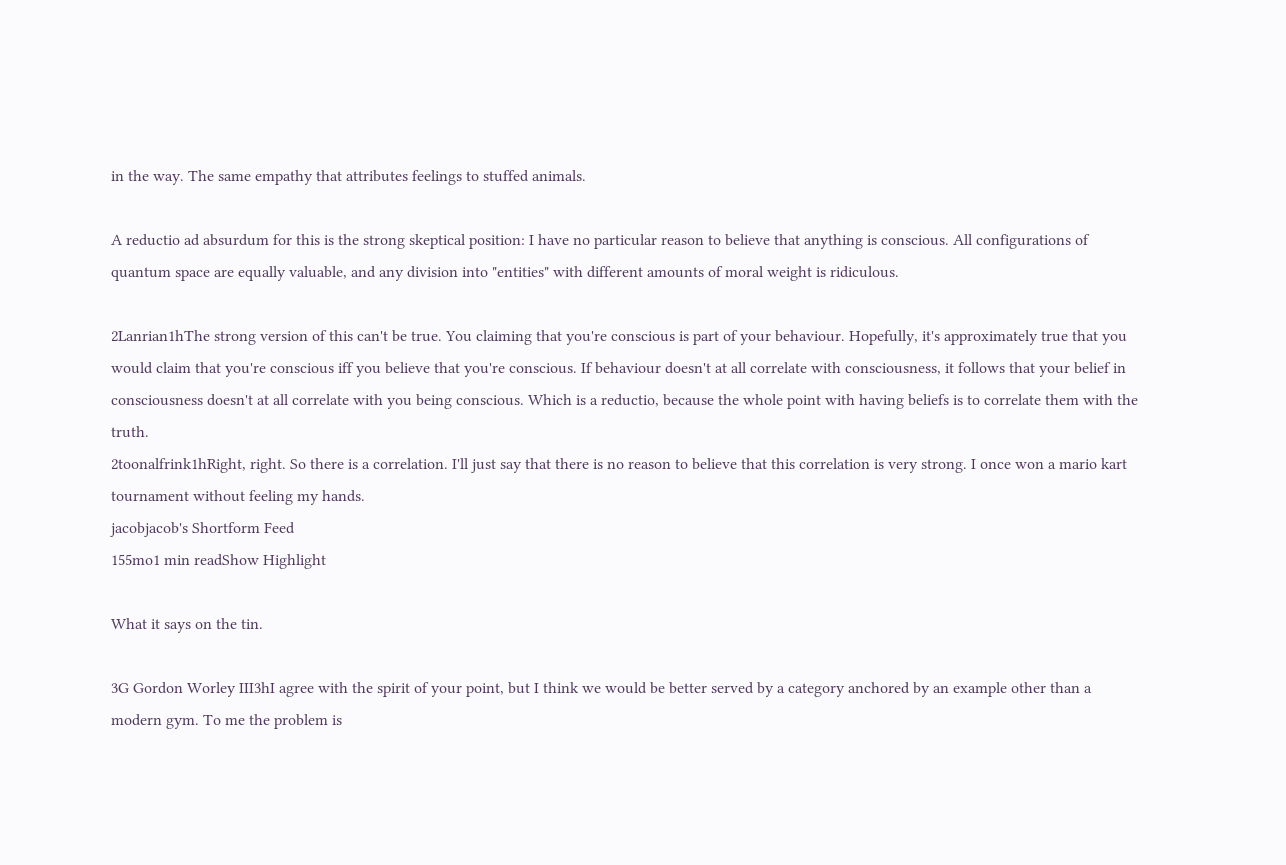in the way. The same empathy that attributes feelings to stuffed animals.

A reductio ad absurdum for this is the strong skeptical position: I have no particular reason to believe that anything is conscious. All configurations of quantum space are equally valuable, and any division into "entities" with different amounts of moral weight is ridiculous.

2Lanrian1hThe strong version of this can't be true. You claiming that you're conscious is part of your behaviour. Hopefully, it's approximately true that you would claim that you're conscious iff you believe that you're conscious. If behaviour doesn't at all correlate with consciousness, it follows that your belief in consciousness doesn't at all correlate with you being conscious. Which is a reductio, because the whole point with having beliefs is to correlate them with the truth.
2toonalfrink1hRight, right. So there is a correlation. I'll just say that there is no reason to believe that this correlation is very strong. I once won a mario kart tournament without feeling my hands.
jacobjacob's Shortform Feed
155mo1 min readShow Highlight

What it says on the tin.

3G Gordon Worley III3hI agree with the spirit of your point, but I think we would be better served by a category anchored by an example other than a modern gym. To me the problem is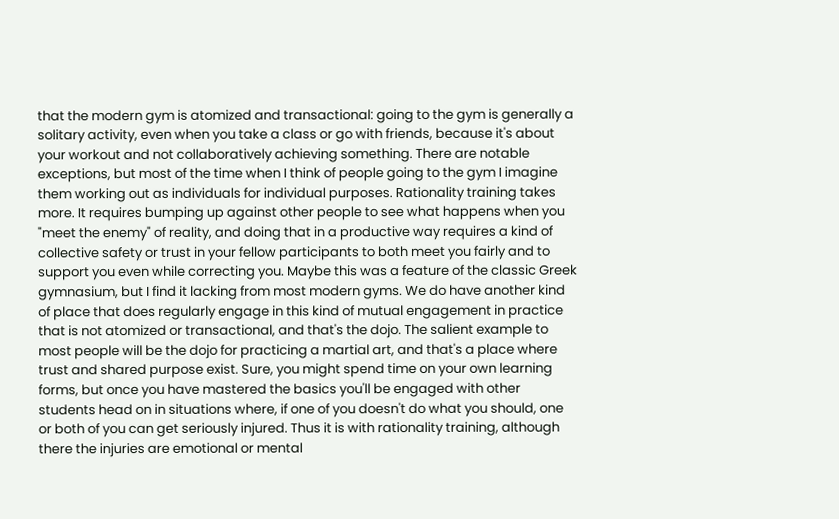that the modern gym is atomized and transactional: going to the gym is generally a solitary activity, even when you take a class or go with friends, because it's about your workout and not collaboratively achieving something. There are notable exceptions, but most of the time when I think of people going to the gym I imagine them working out as individuals for individual purposes. Rationality training takes more. It requires bumping up against other people to see what happens when you "meet the enemy" of reality, and doing that in a productive way requires a kind of collective safety or trust in your fellow participants to both meet you fairly and to support you even while correcting you. Maybe this was a feature of the classic Greek gymnasium, but I find it lacking from most modern gyms. We do have another kind of place that does regularly engage in this kind of mutual engagement in practice that is not atomized or transactional, and that's the dojo. The salient example to most people will be the dojo for practicing a martial art, and that's a place where trust and shared purpose exist. Sure, you might spend time on your own learning forms, but once you have mastered the basics you'll be engaged with other students head on in situations where, if one of you doesn't do what you should, one or both of you can get seriously injured. Thus it is with rationality training, although there the injuries are emotional or mental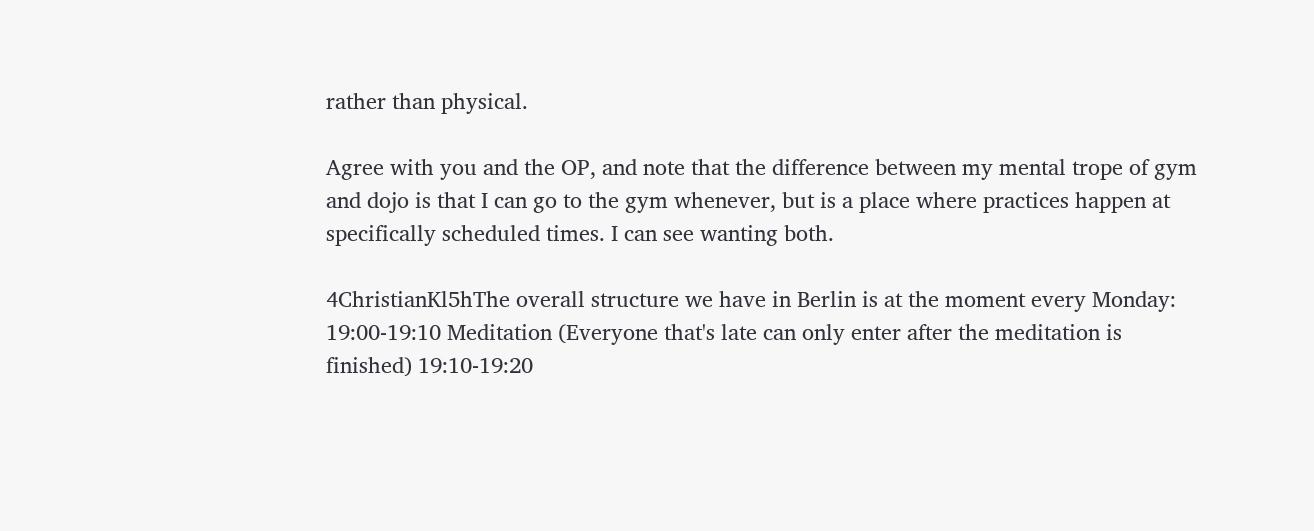rather than physical.

Agree with you and the OP, and note that the difference between my mental trope of gym and dojo is that I can go to the gym whenever, but is a place where practices happen at specifically scheduled times. I can see wanting both.

4ChristianKl5hThe overall structure we have in Berlin is at the moment every Monday: 19:00-19:10 Meditation (Everyone that's late can only enter after the meditation is finished) 19:10-19:20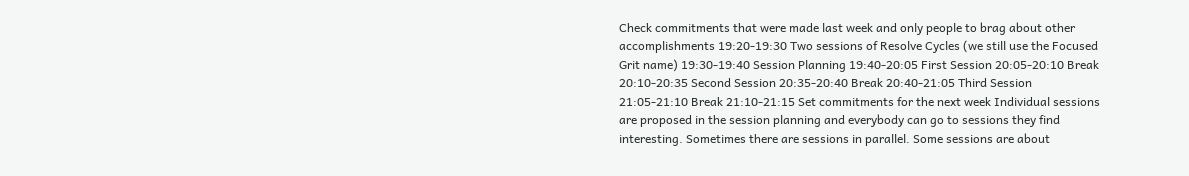Check commitments that were made last week and only people to brag about other accomplishments 19:20-19:30 Two sessions of Resolve Cycles (we still use the Focused Grit name) 19:30-19:40 Session Planning 19:40-20:05 First Session 20:05-20:10 Break 20:10-20:35 Second Session 20:35-20:40 Break 20:40-21:05 Third Session 21:05-21:10 Break 21:10-21:15 Set commitments for the next week Individual sessions are proposed in the session planning and everybody can go to sessions they find interesting. Sometimes there are sessions in parallel. Some sessions are about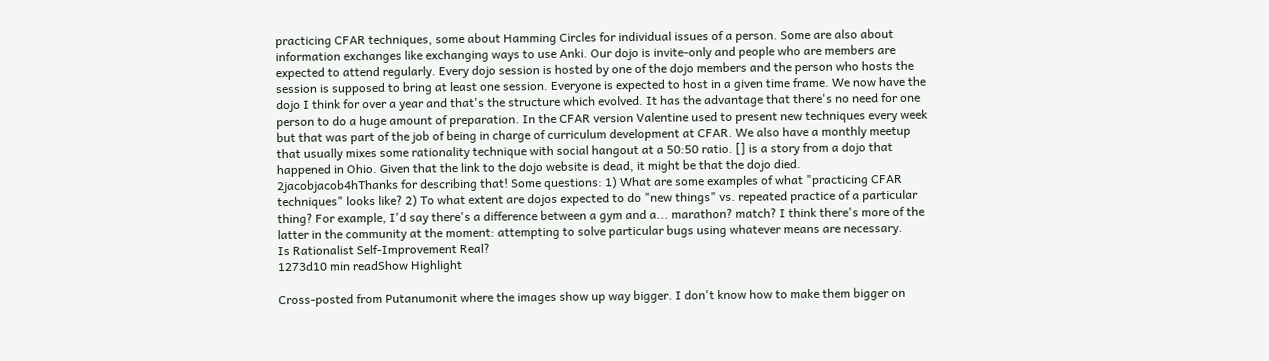practicing CFAR techniques, some about Hamming Circles for individual issues of a person. Some are also about information exchanges like exchanging ways to use Anki. Our dojo is invite-only and people who are members are expected to attend regularly. Every dojo session is hosted by one of the dojo members and the person who hosts the session is supposed to bring at least one session. Everyone is expected to host in a given time frame. We now have the dojo I think for over a year and that's the structure which evolved. It has the advantage that there's no need for one person to do a huge amount of preparation. In the CFAR version Valentine used to present new techniques every week but that was part of the job of being in charge of curriculum development at CFAR. We also have a monthly meetup that usually mixes some rationality technique with social hangout at a 50:50 ratio. [] is a story from a dojo that happened in Ohio. Given that the link to the dojo website is dead, it might be that the dojo died.
2jacobjacob4hThanks for describing that! Some questions: 1) What are some examples of what "practicing CFAR techniques" looks like? 2) To what extent are dojos expected to do "new things" vs. repeated practice of a particular thing? For example, I'd say there's a difference between a gym and a... marathon? match? I think there's more of the latter in the community at the moment: attempting to solve particular bugs using whatever means are necessary.
Is Rationalist Self-Improvement Real?
1273d10 min readShow Highlight

Cross-posted from Putanumonit where the images show up way bigger. I don't know how to make them bigger on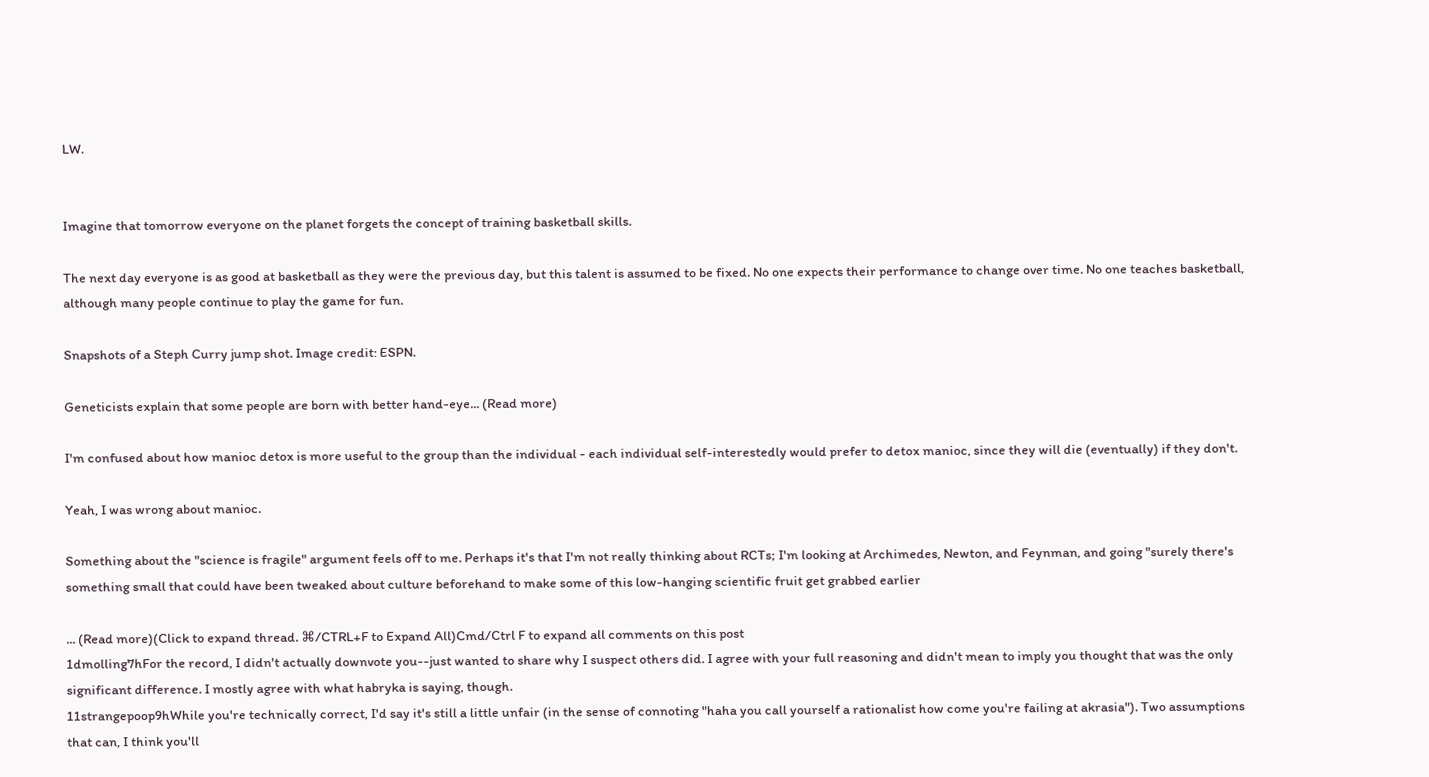LW.


Imagine that tomorrow everyone on the planet forgets the concept of training basketball skills.

The next day everyone is as good at basketball as they were the previous day, but this talent is assumed to be fixed. No one expects their performance to change over time. No one teaches basketball, although many people continue to play the game for fun.

Snapshots of a Steph Curry jump shot. Image credit: ESPN.

Geneticists explain that some people are born with better hand-eye... (Read more)

I'm confused about how manioc detox is more useful to the group than the individual - each individual self-interestedly would prefer to detox manioc, since they will die (eventually) if they don't.

Yeah, I was wrong about manioc.

Something about the "science is fragile" argument feels off to me. Perhaps it's that I'm not really thinking about RCTs; I'm looking at Archimedes, Newton, and Feynman, and going "surely there's something small that could have been tweaked about culture beforehand to make some of this low-hanging scientific fruit get grabbed earlier

... (Read more)(Click to expand thread. ⌘/CTRL+F to Expand All)Cmd/Ctrl F to expand all comments on this post
1dmolling7hFor the record, I didn't actually downvote you--just wanted to share why I suspect others did. I agree with your full reasoning and didn't mean to imply you thought that was the only significant difference. I mostly agree with what habryka is saying, though.
11strangepoop9hWhile you're technically correct, I'd say it's still a little unfair (in the sense of connoting "haha you call yourself a rationalist how come you're failing at akrasia"). Two assumptions that can, I think you'll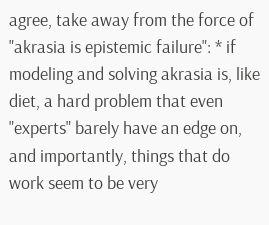agree, take away from the force of "akrasia is epistemic failure": * if modeling and solving akrasia is, like diet, a hard problem that even "experts" barely have an edge on, and importantly, things that do work seem to be very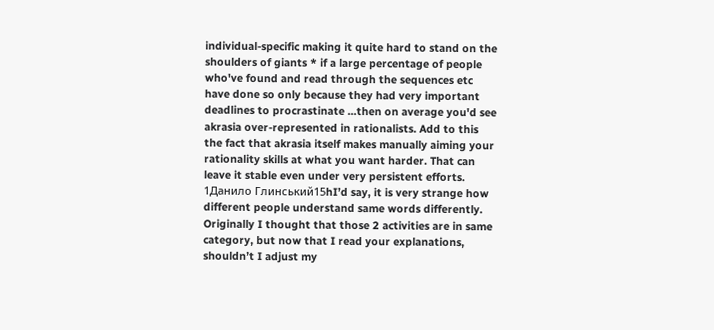individual-specific making it quite hard to stand on the shoulders of giants * if a large percentage of people who've found and read through the sequences etc have done so only because they had very important deadlines to procrastinate ...then on average you'd see akrasia over-represented in rationalists. Add to this the fact that akrasia itself makes manually aiming your rationality skills at what you want harder. That can leave it stable even under very persistent efforts.
1Данило Глинський15hI’d say, it is very strange how different people understand same words differently. Originally I thought that those 2 activities are in same category, but now that I read your explanations, shouldn’t I adjust my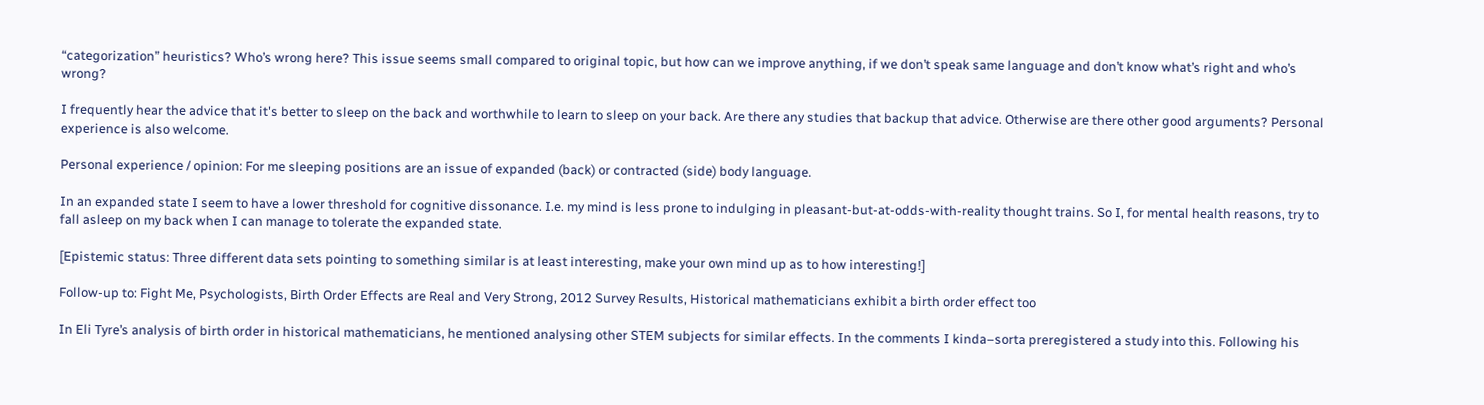“categorization” heuristics? Who’s wrong here? This issue seems small compared to original topic, but how can we improve anything, if we don’t speak same language and don’t know what’s right and who’s wrong?

I frequently hear the advice that it's better to sleep on the back and worthwhile to learn to sleep on your back. Are there any studies that backup that advice. Otherwise are there other good arguments? Personal experience is also welcome.

Personal experience / opinion: For me sleeping positions are an issue of expanded (back) or contracted (side) body language.

In an expanded state I seem to have a lower threshold for cognitive dissonance. I.e. my mind is less prone to indulging in pleasant-but-at-odds-with-reality thought trains. So I, for mental health reasons, try to fall asleep on my back when I can manage to tolerate the expanded state.

[Epistemic status: Three different data sets pointing to something similar is at least interesting, make your own mind up as to how interesting!]

Follow-up to: Fight Me, Psychologists, Birth Order Effects are Real and Very Strong, 2012 Survey Results, Historical mathematicians exhibit a birth order effect too

In Eli Tyre’s analysis of birth order in historical mathematicians, he mentioned analysing other STEM subjects for similar effects. In the comments I kinda–sorta preregistered a study into this. Following his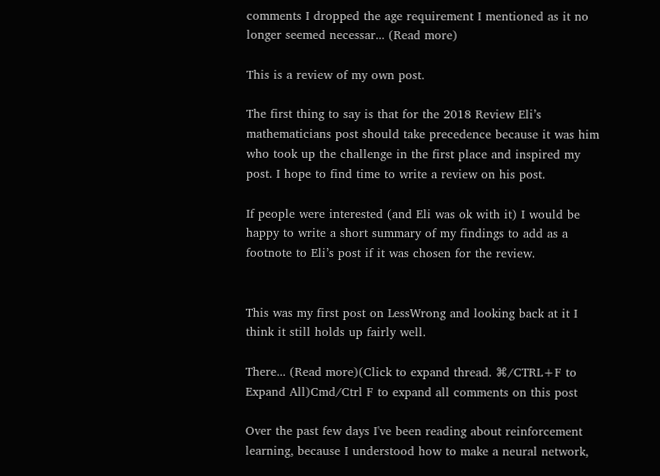comments I dropped the age requirement I mentioned as it no longer seemed necessar... (Read more)

This is a review of my own post.

The first thing to say is that for the 2018 Review Eli’s mathematicians post should take precedence because it was him who took up the challenge in the first place and inspired my post. I hope to find time to write a review on his post.

If people were interested (and Eli was ok with it) I would be happy to write a short summary of my findings to add as a footnote to Eli’s post if it was chosen for the review.


This was my first post on LessWrong and looking back at it I think it still holds up fairly well.

There... (Read more)(Click to expand thread. ⌘/CTRL+F to Expand All)Cmd/Ctrl F to expand all comments on this post

Over the past few days I've been reading about reinforcement learning, because I understood how to make a neural network,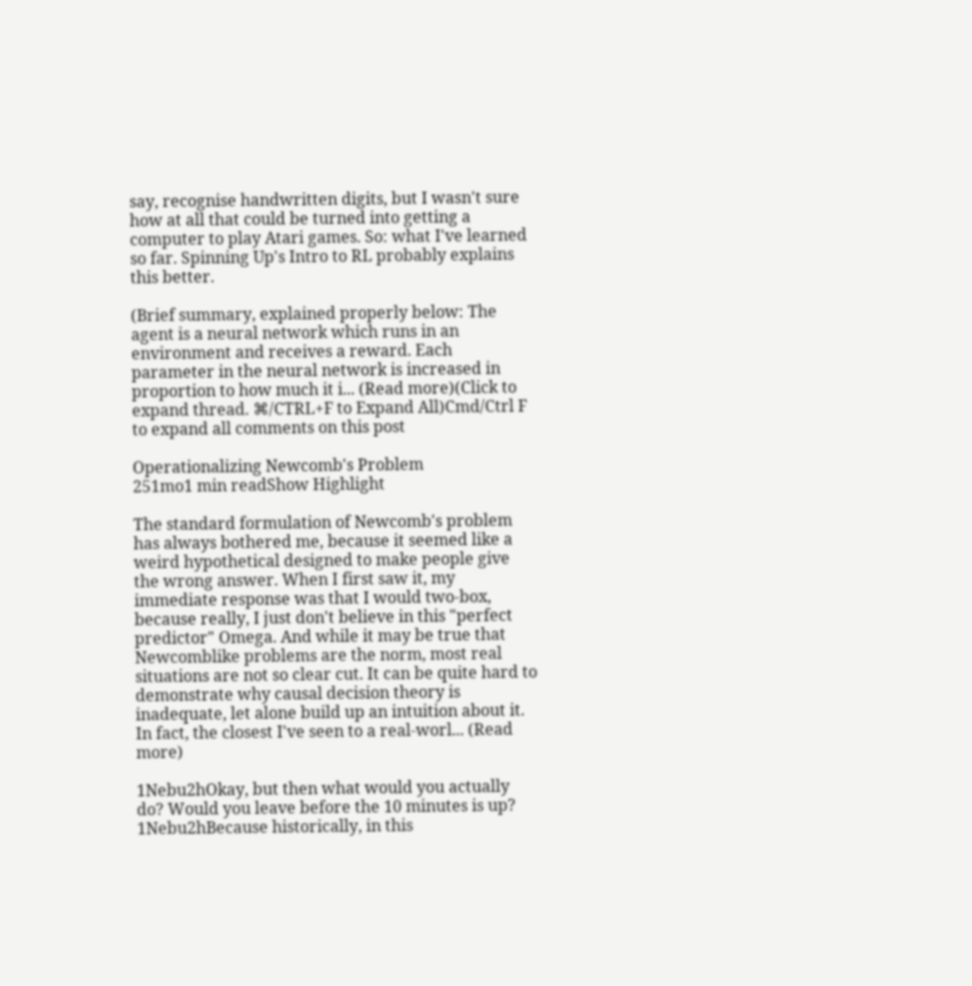say, recognise handwritten digits, but I wasn't sure how at all that could be turned into getting a computer to play Atari games. So: what I've learned so far. Spinning Up's Intro to RL probably explains this better.

(Brief summary, explained properly below: The agent is a neural network which runs in an environment and receives a reward. Each parameter in the neural network is increased in proportion to how much it i... (Read more)(Click to expand thread. ⌘/CTRL+F to Expand All)Cmd/Ctrl F to expand all comments on this post

Operationalizing Newcomb's Problem
251mo1 min readShow Highlight

The standard formulation of Newcomb's problem has always bothered me, because it seemed like a weird hypothetical designed to make people give the wrong answer. When I first saw it, my immediate response was that I would two-box, because really, I just don't believe in this "perfect predictor" Omega. And while it may be true that Newcomblike problems are the norm, most real situations are not so clear cut. It can be quite hard to demonstrate why causal decision theory is inadequate, let alone build up an intuition about it. In fact, the closest I've seen to a real-worl... (Read more)

1Nebu2hOkay, but then what would you actually do? Would you leave before the 10 minutes is up?
1Nebu2hBecause historically, in this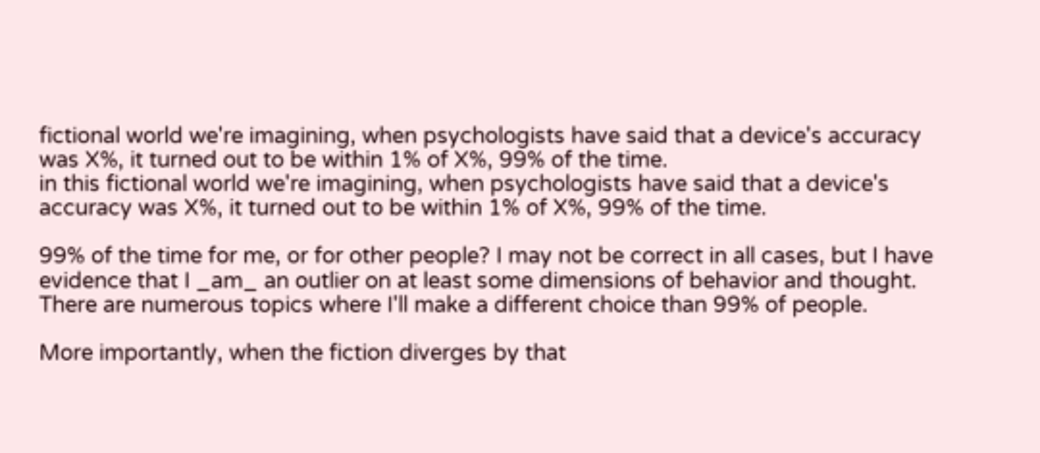fictional world we're imagining, when psychologists have said that a device's accuracy was X%, it turned out to be within 1% of X%, 99% of the time.
in this fictional world we're imagining, when psychologists have said that a device's accuracy was X%, it turned out to be within 1% of X%, 99% of the time.

99% of the time for me, or for other people? I may not be correct in all cases, but I have evidence that I _am_ an outlier on at least some dimensions of behavior and thought. There are numerous topics where I'll make a different choice than 99% of people.

More importantly, when the fiction diverges by that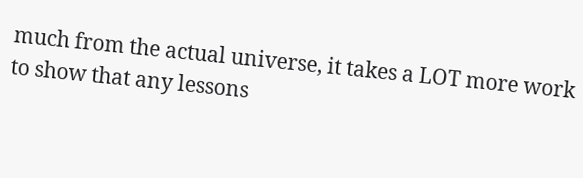much from the actual universe, it takes a LOT more work to show that any lessons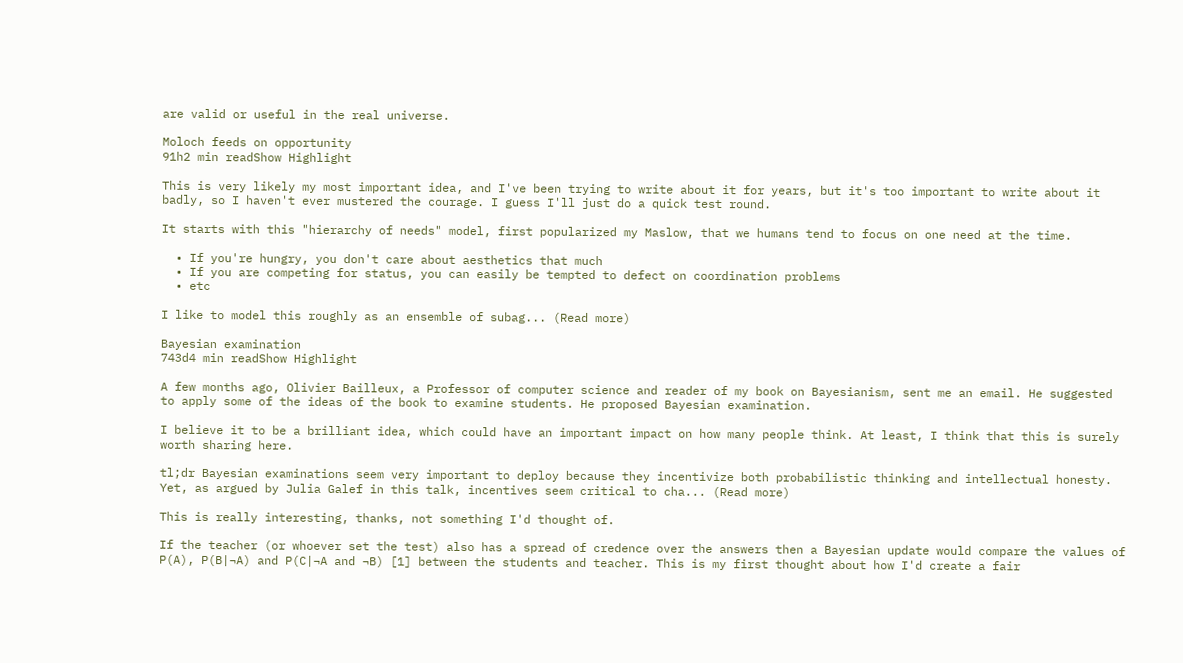are valid or useful in the real universe.

Moloch feeds on opportunity
91h2 min readShow Highlight

This is very likely my most important idea, and I've been trying to write about it for years, but it's too important to write about it badly, so I haven't ever mustered the courage. I guess I'll just do a quick test round.

It starts with this "hierarchy of needs" model, first popularized my Maslow, that we humans tend to focus on one need at the time.

  • If you're hungry, you don't care about aesthetics that much
  • If you are competing for status, you can easily be tempted to defect on coordination problems
  • etc

I like to model this roughly as an ensemble of subag... (Read more)

Bayesian examination
743d4 min readShow Highlight

A few months ago, Olivier Bailleux, a Professor of computer science and reader of my book on Bayesianism, sent me an email. He suggested to apply some of the ideas of the book to examine students. He proposed Bayesian examination.

I believe it to be a brilliant idea, which could have an important impact on how many people think. At least, I think that this is surely worth sharing here.

tl;dr Bayesian examinations seem very important to deploy because they incentivize both probabilistic thinking and intellectual honesty. Yet, as argued by Julia Galef in this talk, incentives seem critical to cha... (Read more)

This is really interesting, thanks, not something I'd thought of.

If the teacher (or whoever set the test) also has a spread of credence over the answers then a Bayesian update would compare the values of P(A), P(B|¬A) and P(C|¬A and ¬B) [1] between the students and teacher. This is my first thought about how I'd create a fair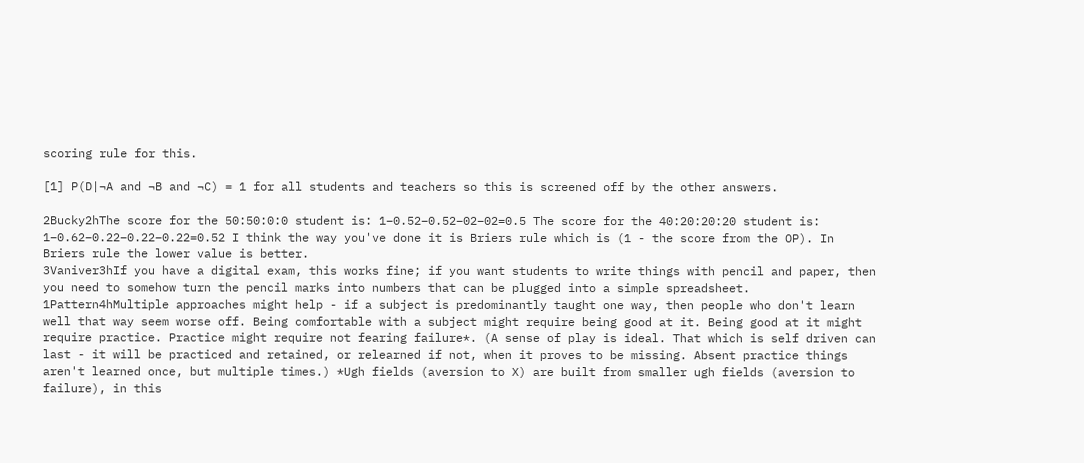scoring rule for this.

[1] P(D|¬A and ¬B and ¬C) = 1 for all students and teachers so this is screened off by the other answers.

2Bucky2hThe score for the 50:50:0:0 student is: 1−0.52−0.52−02−02=0.5 The score for the 40:20:20:20 student is: 1−0.62−0.22−0.22−0.22=0.52 I think the way you've done it is Briers rule which is (1 - the score from the OP). In Briers rule the lower value is better.
3Vaniver3hIf you have a digital exam, this works fine; if you want students to write things with pencil and paper, then you need to somehow turn the pencil marks into numbers that can be plugged into a simple spreadsheet.
1Pattern4hMultiple approaches might help - if a subject is predominantly taught one way, then people who don't learn well that way seem worse off. Being comfortable with a subject might require being good at it. Being good at it might require practice. Practice might require not fearing failure*. (A sense of play is ideal. That which is self driven can last - it will be practiced and retained, or relearned if not, when it proves to be missing. Absent practice things aren't learned once, but multiple times.) *Ugh fields (aversion to X) are built from smaller ugh fields (aversion to failure), in this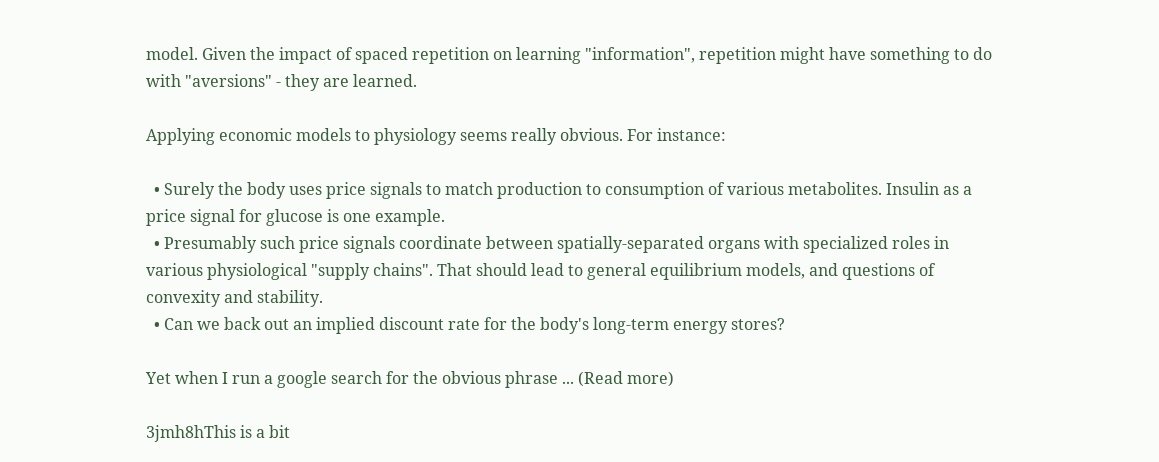model. Given the impact of spaced repetition on learning "information", repetition might have something to do with "aversions" - they are learned.

Applying economic models to physiology seems really obvious. For instance:

  • Surely the body uses price signals to match production to consumption of various metabolites. Insulin as a price signal for glucose is one example.
  • Presumably such price signals coordinate between spatially-separated organs with specialized roles in various physiological "supply chains". That should lead to general equilibrium models, and questions of convexity and stability.
  • Can we back out an implied discount rate for the body's long-term energy stores?

Yet when I run a google search for the obvious phrase ... (Read more)

3jmh8hThis is a bit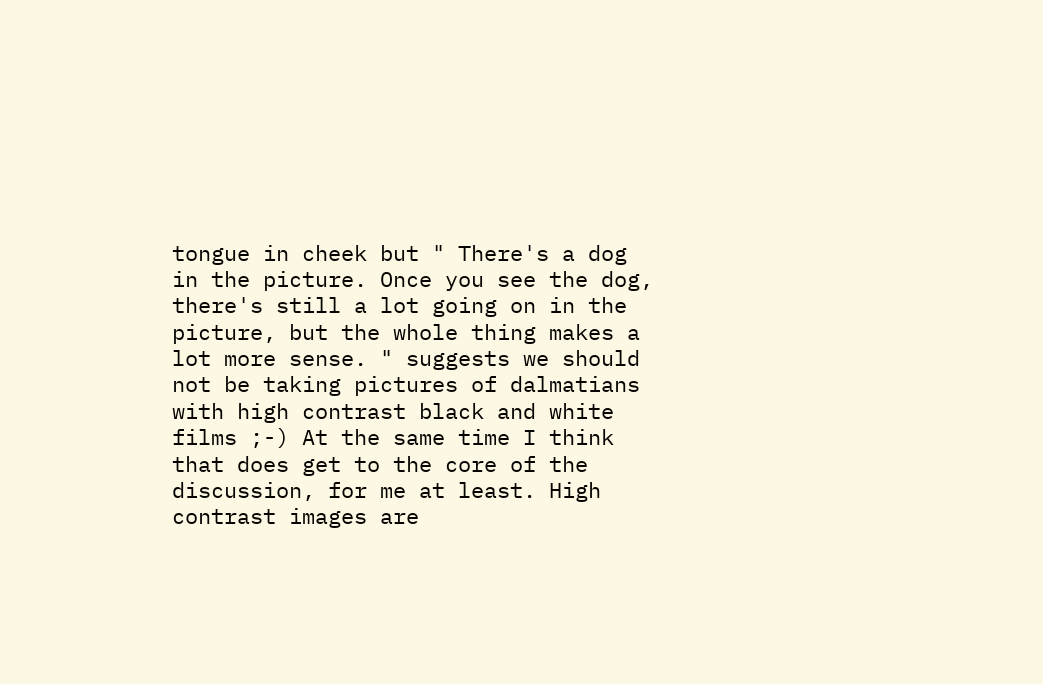tongue in cheek but " There's a dog in the picture. Once you see the dog, there's still a lot going on in the picture, but the whole thing makes a lot more sense. " suggests we should not be taking pictures of dalmatians with high contrast black and white films ;-) At the same time I think that does get to the core of the discussion, for me at least. High contrast images are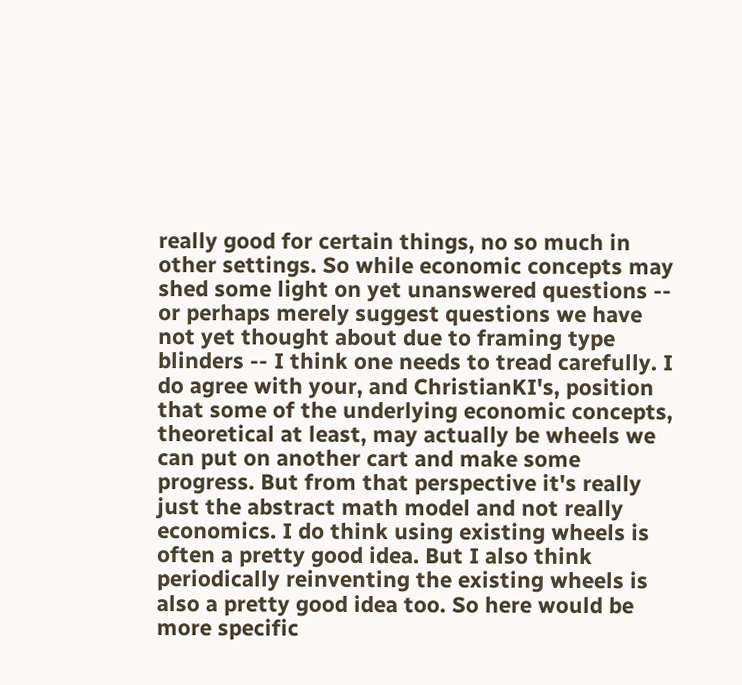really good for certain things, no so much in other settings. So while economic concepts may shed some light on yet unanswered questions -- or perhaps merely suggest questions we have not yet thought about due to framing type blinders -- I think one needs to tread carefully. I do agree with your, and ChristianKI's, position that some of the underlying economic concepts, theoretical at least, may actually be wheels we can put on another cart and make some progress. But from that perspective it's really just the abstract math model and not really economics. I do think using existing wheels is often a pretty good idea. But I also think periodically reinventing the existing wheels is also a pretty good idea too. So here would be more specific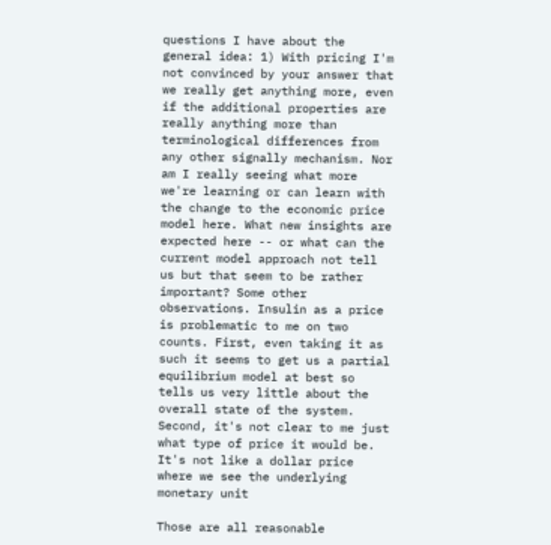questions I have about the general idea: 1) With pricing I'm not convinced by your answer that we really get anything more, even if the additional properties are really anything more than terminological differences from any other signally mechanism. Nor am I really seeing what more we're learning or can learn with the change to the economic price model here. What new insights are expected here -- or what can the current model approach not tell us but that seem to be rather important? Some other observations. Insulin as a price is problematic to me on two counts. First, even taking it as such it seems to get us a partial equilibrium model at best so tells us very little about the overall state of the system. Second, it's not clear to me just what type of price it would be. It's not like a dollar price where we see the underlying monetary unit

Those are all reasonable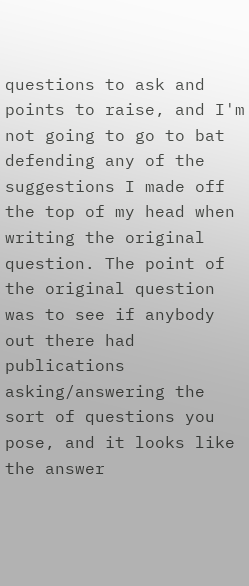questions to ask and points to raise, and I'm not going to go to bat defending any of the suggestions I made off the top of my head when writing the original question. The point of the original question was to see if anybody out there had publications asking/answering the sort of questions you pose, and it looks like the answer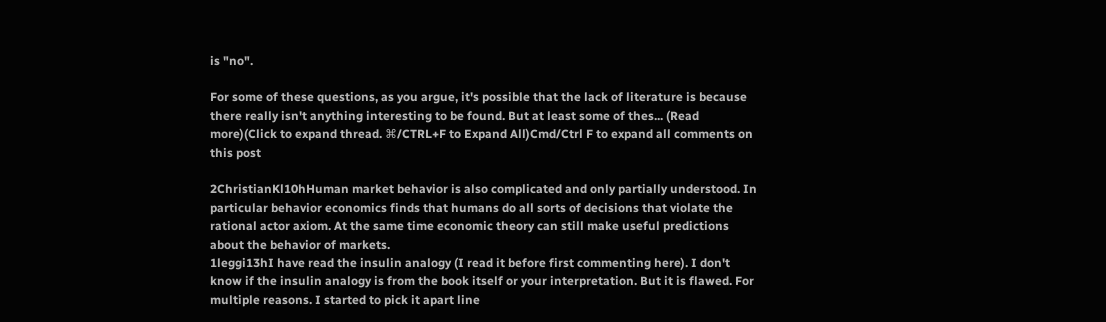is "no".

For some of these questions, as you argue, it's possible that the lack of literature is because there really isn't anything interesting to be found. But at least some of thes... (Read more)(Click to expand thread. ⌘/CTRL+F to Expand All)Cmd/Ctrl F to expand all comments on this post

2ChristianKl10hHuman market behavior is also complicated and only partially understood. In particular behavior economics finds that humans do all sorts of decisions that violate the rational actor axiom. At the same time economic theory can still make useful predictions about the behavior of markets.
1leggi13hI have read the insulin analogy (I read it before first commenting here). I don't know if the insulin analogy is from the book itself or your interpretation. But it is flawed. For multiple reasons. I started to pick it apart line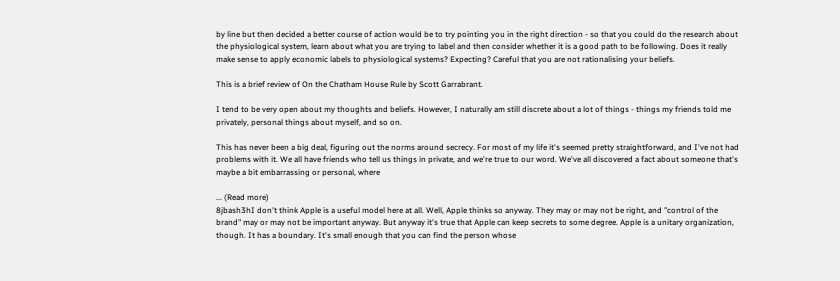by line but then decided a better course of action would be to try pointing you in the right direction - so that you could do the research about the physiological system, learn about what you are trying to label and then consider whether it is a good path to be following. Does it really make sense to apply economic labels to physiological systems? Expecting? Careful that you are not rationalising your beliefs.

This is a brief review of On the Chatham House Rule by Scott Garrabrant.

I tend to be very open about my thoughts and beliefs. However, I naturally am still discrete about a lot of things - things my friends told me privately, personal things about myself, and so on.

This has never been a big deal, figuring out the norms around secrecy. For most of my life it's seemed pretty straightforward, and I've not had problems with it. We all have friends who tell us things in private, and we're true to our word. We've all discovered a fact about someone that's maybe a bit embarrassing or personal, where

... (Read more)
8jbash3hI don't think Apple is a useful model here at all. Well, Apple thinks so anyway. They may or may not be right, and "control of the brand" may or may not be important anyway. But anyway it's true that Apple can keep secrets to some degree. Apple is a unitary organization, though. It has a boundary. It's small enough that you can find the person whose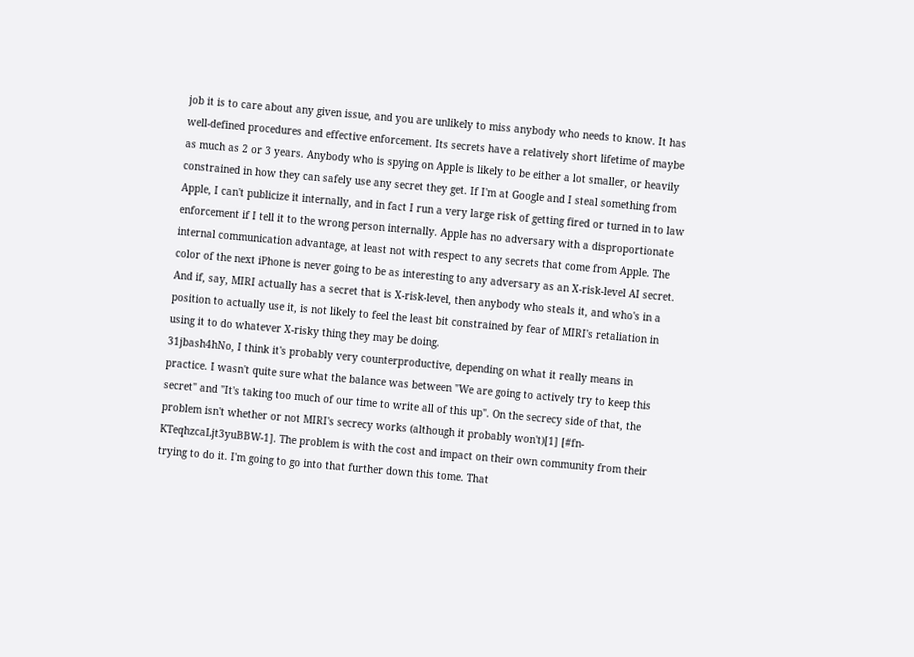job it is to care about any given issue, and you are unlikely to miss anybody who needs to know. It has well-defined procedures and effective enforcement. Its secrets have a relatively short lifetime of maybe as much as 2 or 3 years. Anybody who is spying on Apple is likely to be either a lot smaller, or heavily constrained in how they can safely use any secret they get. If I'm at Google and I steal something from Apple, I can't publicize it internally, and in fact I run a very large risk of getting fired or turned in to law enforcement if I tell it to the wrong person internally. Apple has no adversary with a disproportionate internal communication advantage, at least not with respect to any secrets that come from Apple. The color of the next iPhone is never going to be as interesting to any adversary as an X-risk-level AI secret. And if, say, MIRI actually has a secret that is X-risk-level, then anybody who steals it, and who's in a position to actually use it, is not likely to feel the least bit constrained by fear of MIRI's retaliation in using it to do whatever X-risky thing they may be doing.
31jbash4hNo, I think it's probably very counterproductive, depending on what it really means in practice. I wasn't quite sure what the balance was between "We are going to actively try to keep this secret" and "It's taking too much of our time to write all of this up". On the secrecy side of that, the problem isn't whether or not MIRI's secrecy works (although it probably won't)[1] [#fn-KTeqhzcaLjt3yuBBW-1]. The problem is with the cost and impact on their own community from their trying to do it. I'm going to go into that further down this tome. That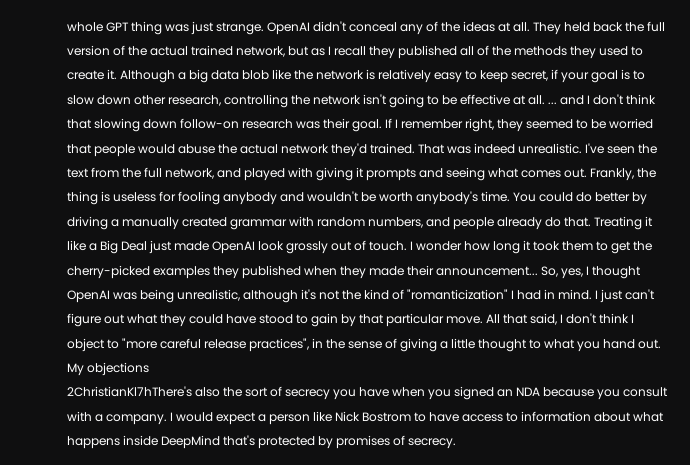whole GPT thing was just strange. OpenAI didn't conceal any of the ideas at all. They held back the full version of the actual trained network, but as I recall they published all of the methods they used to create it. Although a big data blob like the network is relatively easy to keep secret, if your goal is to slow down other research, controlling the network isn't going to be effective at all. ... and I don't think that slowing down follow-on research was their goal. If I remember right, they seemed to be worried that people would abuse the actual network they'd trained. That was indeed unrealistic. I've seen the text from the full network, and played with giving it prompts and seeing what comes out. Frankly, the thing is useless for fooling anybody and wouldn't be worth anybody's time. You could do better by driving a manually created grammar with random numbers, and people already do that. Treating it like a Big Deal just made OpenAI look grossly out of touch. I wonder how long it took them to get the cherry-picked examples they published when they made their announcement... So, yes, I thought OpenAI was being unrealistic, although it's not the kind of "romanticization" I had in mind. I just can't figure out what they could have stood to gain by that particular move. All that said, I don't think I object to "more careful release practices", in the sense of giving a little thought to what you hand out. My objections
2ChristianKl7hThere's also the sort of secrecy you have when you signed an NDA because you consult with a company. I would expect a person like Nick Bostrom to have access to information about what happens inside DeepMind that's protected by promises of secrecy.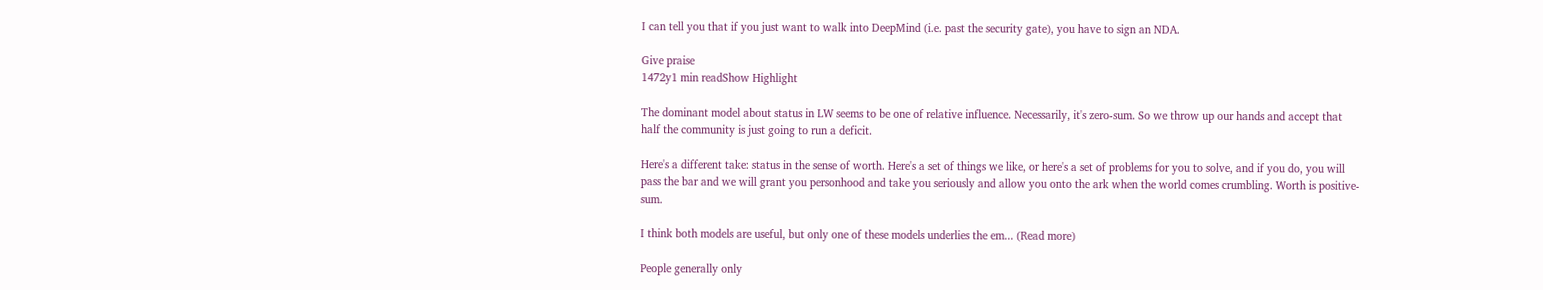I can tell you that if you just want to walk into DeepMind (i.e. past the security gate), you have to sign an NDA.

Give praise
1472y1 min readShow Highlight

The dominant model about status in LW seems to be one of relative influence. Necessarily, it's zero-sum. So we throw up our hands and accept that half the community is just going to run a deficit.

Here's a different take: status in the sense of worth. Here's a set of things we like, or here's a set of problems for you to solve, and if you do, you will pass the bar and we will grant you personhood and take you seriously and allow you onto the ark when the world comes crumbling. Worth is positive-sum.

I think both models are useful, but only one of these models underlies the em... (Read more)

People generally only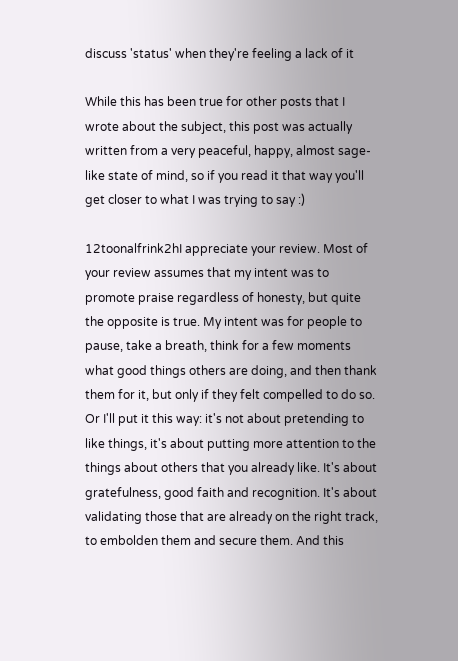discuss 'status' when they're feeling a lack of it

While this has been true for other posts that I wrote about the subject, this post was actually written from a very peaceful, happy, almost sage-like state of mind, so if you read it that way you'll get closer to what I was trying to say :)

12toonalfrink2hI appreciate your review. Most of your review assumes that my intent was to promote praise regardless of honesty, but quite the opposite is true. My intent was for people to pause, take a breath, think for a few moments what good things others are doing, and then thank them for it, but only if they felt compelled to do so. Or I'll put it this way: it's not about pretending to like things, it's about putting more attention to the things about others that you already like. It's about gratefulness, good faith and recognition. It's about validating those that are already on the right track, to embolden them and secure them. And this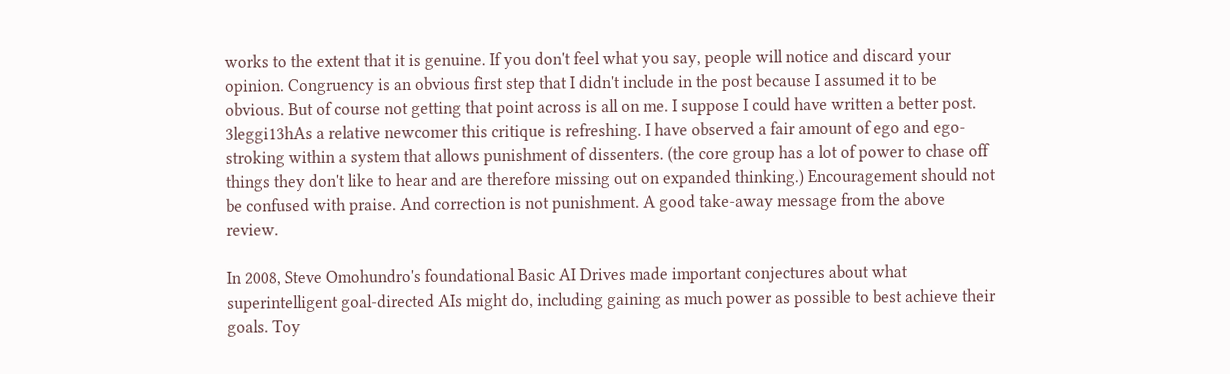works to the extent that it is genuine. If you don't feel what you say, people will notice and discard your opinion. Congruency is an obvious first step that I didn't include in the post because I assumed it to be obvious. But of course not getting that point across is all on me. I suppose I could have written a better post.
3leggi13hAs a relative newcomer this critique is refreshing. I have observed a fair amount of ego and ego-stroking within a system that allows punishment of dissenters. (the core group has a lot of power to chase off things they don't like to hear and are therefore missing out on expanded thinking.) Encouragement should not be confused with praise. And correction is not punishment. A good take-away message from the above review.

In 2008, Steve Omohundro's foundational Basic AI Drives made important conjectures about what superintelligent goal-directed AIs might do, including gaining as much power as possible to best achieve their goals. Toy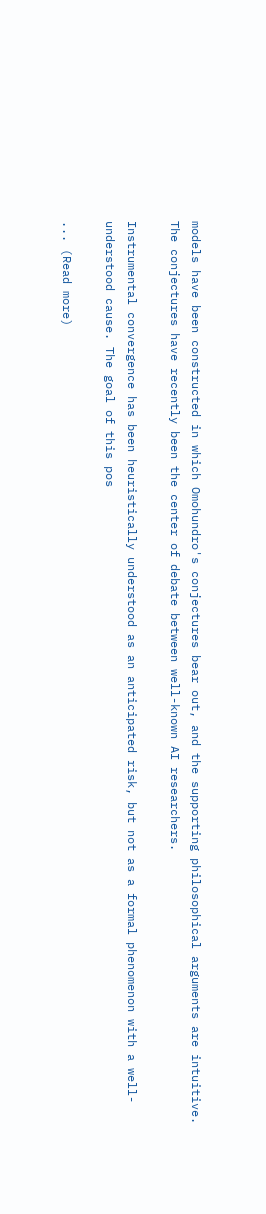models have been constructed in which Omohundro's conjectures bear out, and the supporting philosophical arguments are intuitive. The conjectures have recently been the center of debate between well-known AI researchers.

Instrumental convergence has been heuristically understood as an anticipated risk, but not as a formal phenomenon with a well-understood cause. The goal of this pos

... (Read more)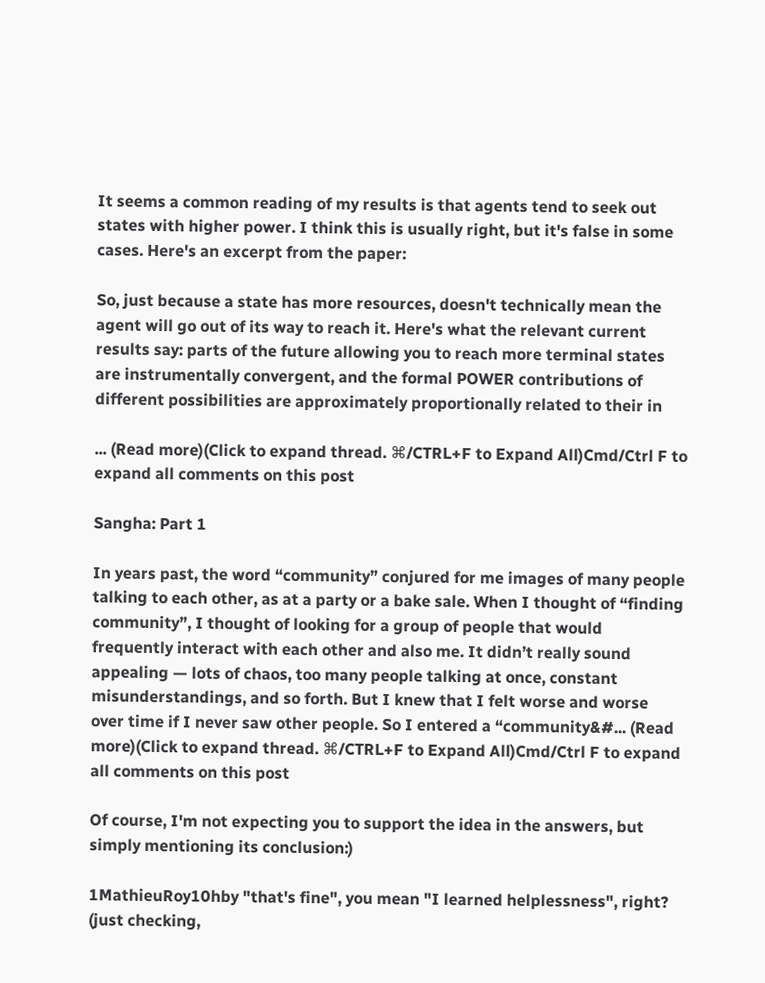It seems a common reading of my results is that agents tend to seek out states with higher power. I think this is usually right, but it's false in some cases. Here's an excerpt from the paper:

So, just because a state has more resources, doesn't technically mean the agent will go out of its way to reach it. Here's what the relevant current results say: parts of the future allowing you to reach more terminal states are instrumentally convergent, and the formal POWER contributions of different possibilities are approximately proportionally related to their in

... (Read more)(Click to expand thread. ⌘/CTRL+F to Expand All)Cmd/Ctrl F to expand all comments on this post

Sangha: Part 1

In years past, the word “community” conjured for me images of many people talking to each other, as at a party or a bake sale. When I thought of “finding community”, I thought of looking for a group of people that would frequently interact with each other and also me. It didn’t really sound appealing — lots of chaos, too many people talking at once, constant misunderstandings, and so forth. But I knew that I felt worse and worse over time if I never saw other people. So I entered a “community&#... (Read more)(Click to expand thread. ⌘/CTRL+F to Expand All)Cmd/Ctrl F to expand all comments on this post

Of course, I'm not expecting you to support the idea in the answers, but simply mentioning its conclusion:)

1MathieuRoy10hby "that's fine", you mean "I learned helplessness", right? (just checking,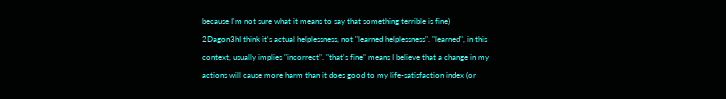because I'm not sure what it means to say that something terrible is fine)
2Dagon3hI think it's actual helplessness, not "learned helplessness". "learned", in this context, usually implies "incorrect". "that's fine" means I believe that a change in my actions will cause more harm than it does good to my life-satisfaction index (or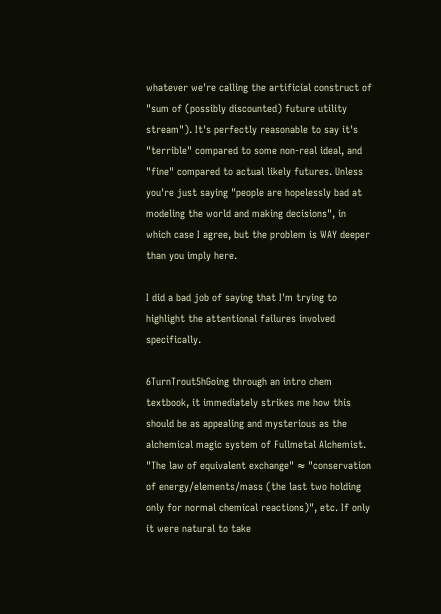whatever we're calling the artificial construct of "sum of (possibly discounted) future utility stream"). It's perfectly reasonable to say it's "terrible" compared to some non-real ideal, and "fine" compared to actual likely futures. Unless you're just saying "people are hopelessly bad at modeling the world and making decisions", in which case I agree, but the problem is WAY deeper than you imply here.

I did a bad job of saying that I'm trying to highlight the attentional failures involved specifically.

6TurnTrout5hGoing through an intro chem textbook, it immediately strikes me how this should be as appealing and mysterious as the alchemical magic system of Fullmetal Alchemist. "The law of equivalent exchange" ≈ "conservation of energy/elements/mass (the last two holding only for normal chemical reactions)", etc. If only it were natural to take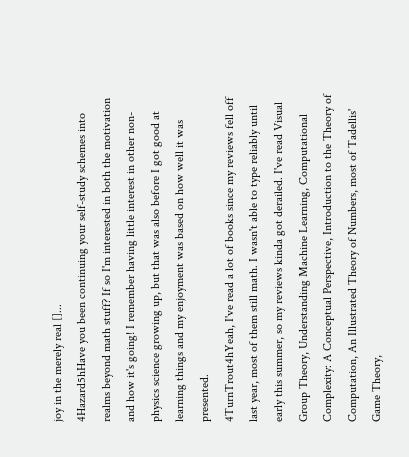joy in the merely real []...
4Hazard5hHave you been continuing your self-study schemes into realms beyond math stuff? If so I'm interested in both the motivation and how it's going! I remember having little interest in other non-physics science growing up, but that was also before I got good at learning things and my enjoyment was based on how well it was presented.
4TurnTrout4hYeah, I've read a lot of books since my reviews fell off last year, most of them still math. I wasn't able to type reliably until early this summer, so my reviews kinda got derailed. I've read Visual Group Theory, Understanding Machine Learning, Computational Complexity: A Conceptual Perspective, Introduction to the Theory of Computation, An Illustrated Theory of Numbers, most of Tadellis' Game Theory,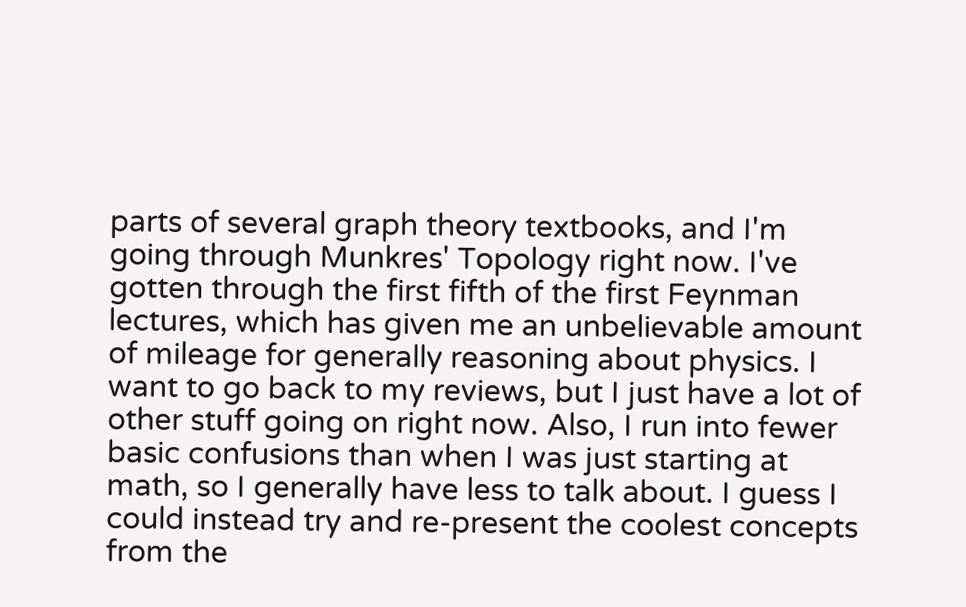parts of several graph theory textbooks, and I'm going through Munkres' Topology right now. I've gotten through the first fifth of the first Feynman lectures, which has given me an unbelievable amount of mileage for generally reasoning about physics. I want to go back to my reviews, but I just have a lot of other stuff going on right now. Also, I run into fewer basic confusions than when I was just starting at math, so I generally have less to talk about. I guess I could instead try and re-present the coolest concepts from the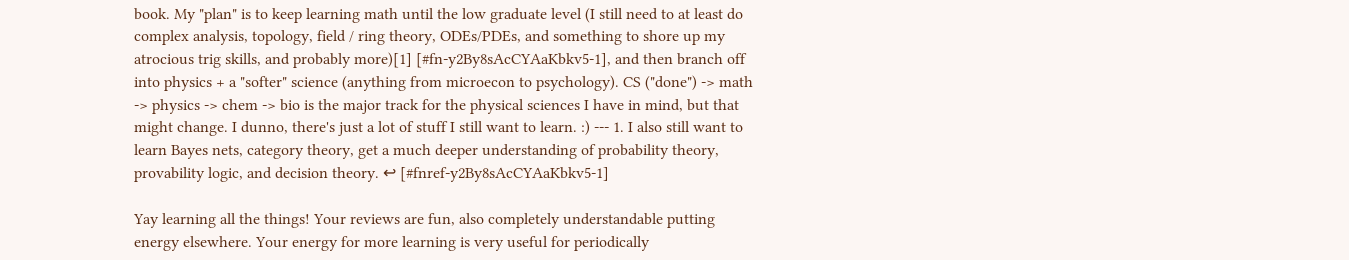book. My "plan" is to keep learning math until the low graduate level (I still need to at least do complex analysis, topology, field / ring theory, ODEs/PDEs, and something to shore up my atrocious trig skills, and probably more)[1] [#fn-y2By8sAcCYAaKbkv5-1], and then branch off into physics + a "softer" science (anything from microecon to psychology). CS ("done") -> math -> physics -> chem -> bio is the major track for the physical sciences I have in mind, but that might change. I dunno, there's just a lot of stuff I still want to learn. :) --- 1. I also still want to learn Bayes nets, category theory, get a much deeper understanding of probability theory, provability logic, and decision theory. ↩ [#fnref-y2By8sAcCYAaKbkv5-1]

Yay learning all the things! Your reviews are fun, also completely understandable putting energy elsewhere. Your energy for more learning is very useful for periodically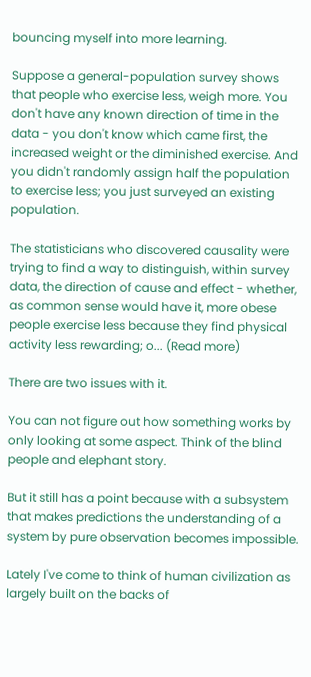bouncing myself into more learning.

Suppose a general-population survey shows that people who exercise less, weigh more. You don't have any known direction of time in the data - you don't know which came first, the increased weight or the diminished exercise. And you didn't randomly assign half the population to exercise less; you just surveyed an existing population.

The statisticians who discovered causality were trying to find a way to distinguish, within survey data, the direction of cause and effect - whether, as common sense would have it, more obese people exercise less because they find physical activity less rewarding; o... (Read more)

There are two issues with it.

You can not figure out how something works by only looking at some aspect. Think of the blind people and elephant story.

But it still has a point because with a subsystem that makes predictions the understanding of a system by pure observation becomes impossible.

Lately I've come to think of human civilization as largely built on the backs of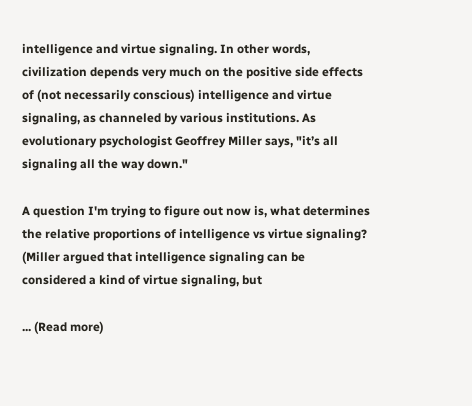intelligence and virtue signaling. In other words, civilization depends very much on the positive side effects of (not necessarily conscious) intelligence and virtue signaling, as channeled by various institutions. As evolutionary psychologist Geoffrey Miller says, "it’s all signaling all the way down."

A question I'm trying to figure out now is, what determines the relative proportions of intelligence vs virtue signaling? (Miller argued that intelligence signaling can be considered a kind of virtue signaling, but

... (Read more)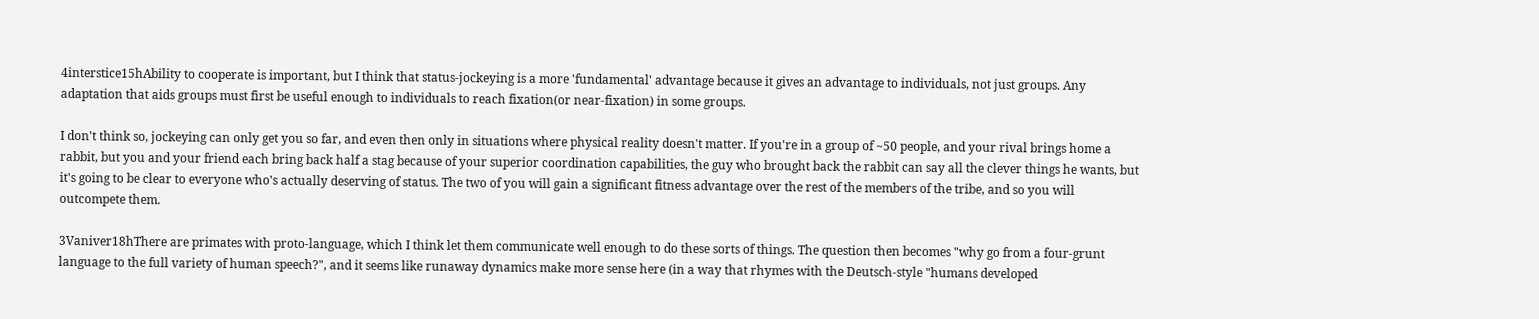4interstice15hAbility to cooperate is important, but I think that status-jockeying is a more 'fundamental' advantage because it gives an advantage to individuals, not just groups. Any adaptation that aids groups must first be useful enough to individuals to reach fixation(or near-fixation) in some groups.

I don't think so, jockeying can only get you so far, and even then only in situations where physical reality doesn't matter. If you're in a group of ~50 people, and your rival brings home a rabbit, but you and your friend each bring back half a stag because of your superior coordination capabilities, the guy who brought back the rabbit can say all the clever things he wants, but it's going to be clear to everyone who's actually deserving of status. The two of you will gain a significant fitness advantage over the rest of the members of the tribe, and so you will outcompete them.

3Vaniver18hThere are primates with proto-language, which I think let them communicate well enough to do these sorts of things. The question then becomes "why go from a four-grunt language to the full variety of human speech?", and it seems like runaway dynamics make more sense here (in a way that rhymes with the Deutsch-style "humans developed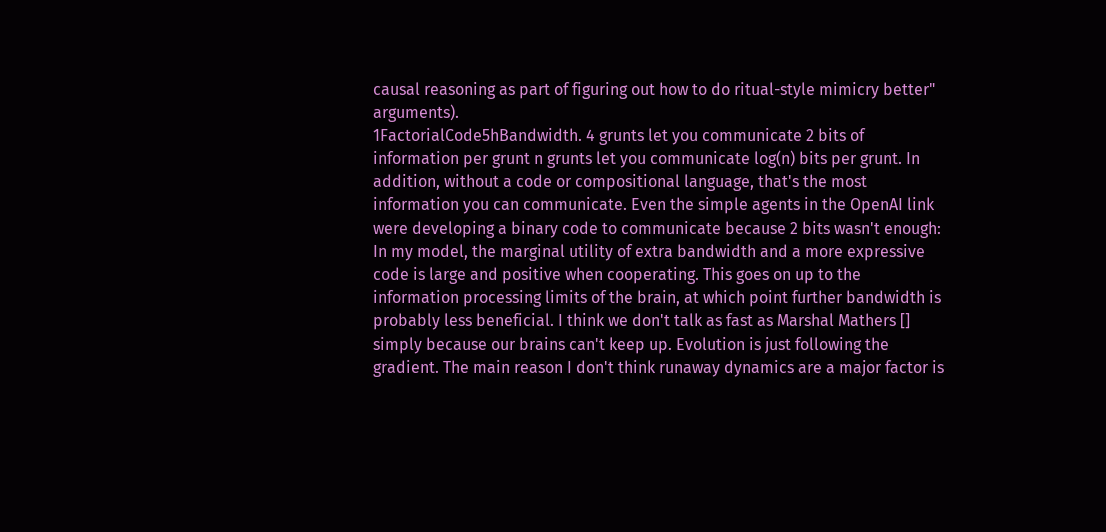causal reasoning as part of figuring out how to do ritual-style mimicry better" arguments).
1FactorialCode5hBandwidth. 4 grunts let you communicate 2 bits of information per grunt n grunts let you communicate log(n) bits per grunt. In addition, without a code or compositional language, that's the most information you can communicate. Even the simple agents in the OpenAI link were developing a binary code to communicate because 2 bits wasn't enough: In my model, the marginal utility of extra bandwidth and a more expressive code is large and positive when cooperating. This goes on up to the information processing limits of the brain, at which point further bandwidth is probably less beneficial. I think we don't talk as fast as Marshal Mathers [] simply because our brains can't keep up. Evolution is just following the gradient. The main reason I don't think runaway dynamics are a major factor is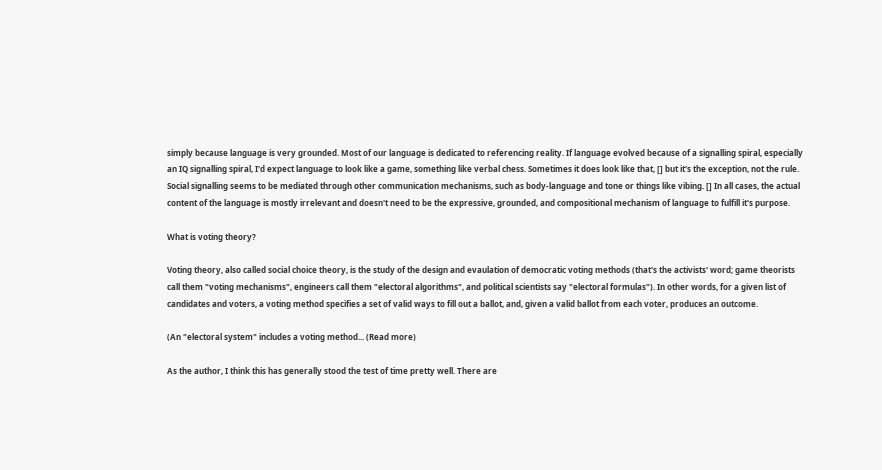simply because language is very grounded. Most of our language is dedicated to referencing reality. If language evolved because of a signalling spiral, especially an IQ signalling spiral, I'd expect language to look like a game, something like verbal chess. Sometimes it does look like that, [] but it's the exception, not the rule. Social signalling seems to be mediated through other communication mechanisms, such as body-language and tone or things like vibing. [] In all cases, the actual content of the language is mostly irrelevant and doesn't need to be the expressive, grounded, and compositional mechanism of language to fulfill it's purpose.

What is voting theory?

Voting theory, also called social choice theory, is the study of the design and evaulation of democratic voting methods (that's the activists' word; game theorists call them "voting mechanisms", engineers call them "electoral algorithms", and political scientists say "electoral formulas"). In other words, for a given list of candidates and voters, a voting method specifies a set of valid ways to fill out a ballot, and, given a valid ballot from each voter, produces an outcome.

(An "electoral system" includes a voting method... (Read more)

As the author, I think this has generally stood the test of time pretty well. There are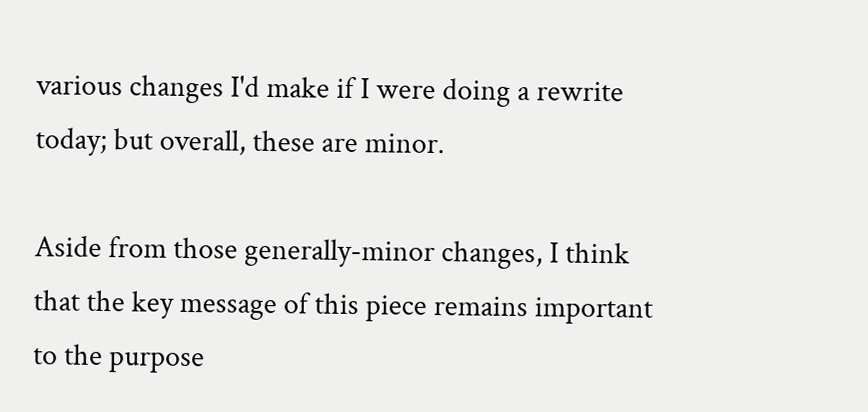various changes I'd make if I were doing a rewrite today; but overall, these are minor.

Aside from those generally-minor changes, I think that the key message of this piece remains important to the purpose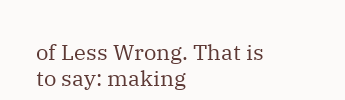of Less Wrong. That is to say: making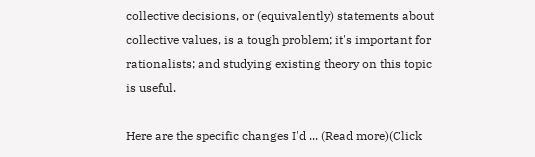collective decisions, or (equivalently) statements about collective values, is a tough problem; it's important for rationalists; and studying existing theory on this topic is useful.

Here are the specific changes I'd ... (Read more)(Click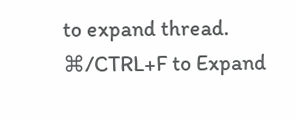to expand thread. ⌘/CTRL+F to Expand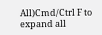All)Cmd/Ctrl F to expand all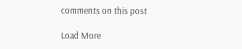comments on this post

Load More